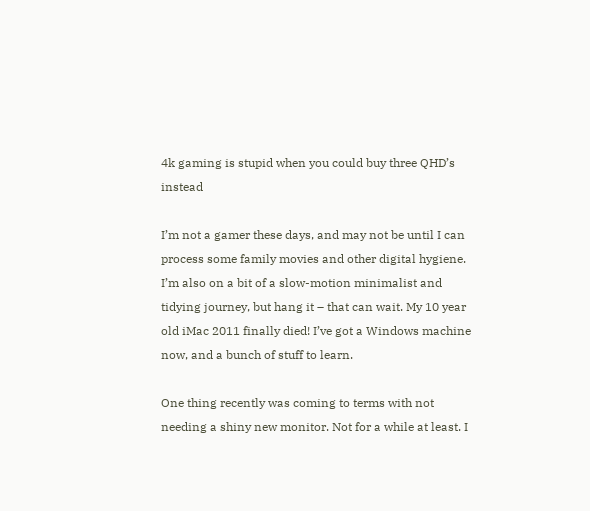4k gaming is stupid when you could buy three QHD’s instead

I’m not a gamer these days, and may not be until I can process some family movies and other digital hygiene. I’m also on a bit of a slow-motion minimalist and tidying journey, but hang it – that can wait. My 10 year old iMac 2011 finally died! I’ve got a Windows machine now, and a bunch of stuff to learn.

One thing recently was coming to terms with not needing a shiny new monitor. Not for a while at least. I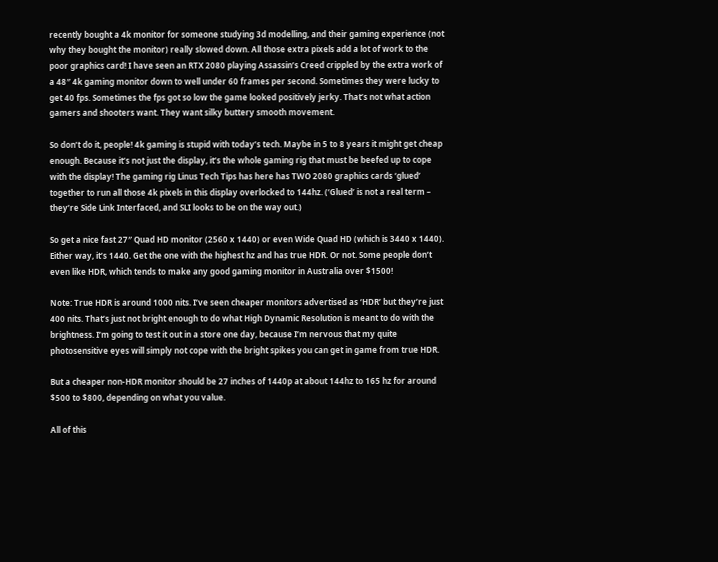recently bought a 4k monitor for someone studying 3d modelling, and their gaming experience (not why they bought the monitor) really slowed down. All those extra pixels add a lot of work to the poor graphics card! I have seen an RTX 2080 playing Assassin’s Creed crippled by the extra work of a 48″ 4k gaming monitor down to well under 60 frames per second. Sometimes they were lucky to get 40 fps. Sometimes the fps got so low the game looked positively jerky. That’s not what action gamers and shooters want. They want silky buttery smooth movement.

So don’t do it, people! 4k gaming is stupid with today’s tech. Maybe in 5 to 8 years it might get cheap enough. Because it’s not just the display, it’s the whole gaming rig that must be beefed up to cope with the display! The gaming rig Linus Tech Tips has here has TWO 2080 graphics cards ‘glued’ together to run all those 4k pixels in this display overlocked to 144hz. (‘Glued’ is not a real term – they’re Side Link Interfaced, and SLI looks to be on the way out.)

So get a nice fast 27″ Quad HD monitor (2560 x 1440) or even Wide Quad HD (which is 3440 x 1440). Either way, it’s 1440. Get the one with the highest hz and has true HDR. Or not. Some people don’t even like HDR, which tends to make any good gaming monitor in Australia over $1500!

Note: True HDR is around 1000 nits. I’ve seen cheaper monitors advertised as ‘HDR’ but they’re just 400 nits. That’s just not bright enough to do what High Dynamic Resolution is meant to do with the brightness. I’m going to test it out in a store one day, because I’m nervous that my quite photosensitive eyes will simply not cope with the bright spikes you can get in game from true HDR.

But a cheaper non-HDR monitor should be 27 inches of 1440p at about 144hz to 165 hz for around $500 to $800, depending on what you value.

All of this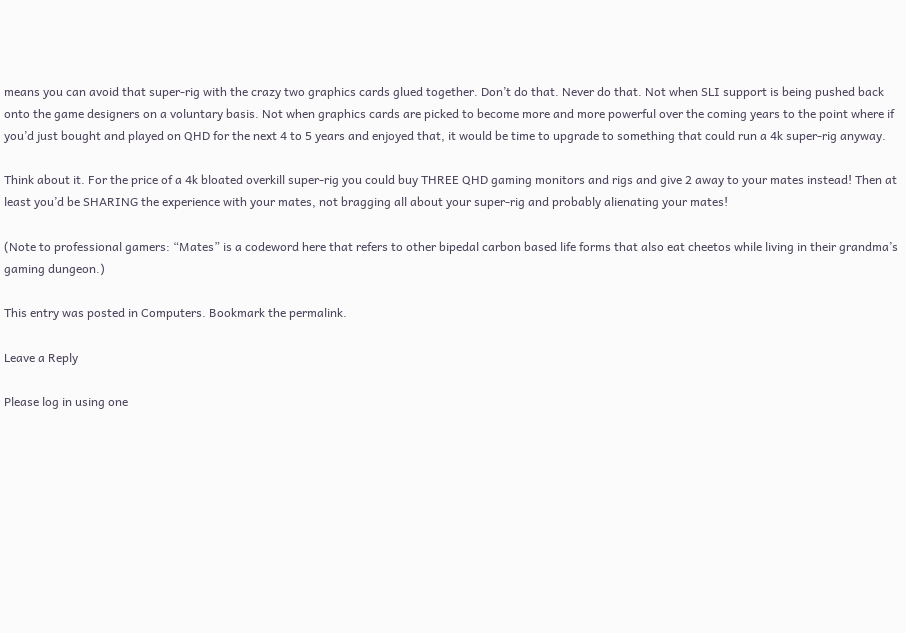means you can avoid that super-rig with the crazy two graphics cards glued together. Don’t do that. Never do that. Not when SLI support is being pushed back onto the game designers on a voluntary basis. Not when graphics cards are picked to become more and more powerful over the coming years to the point where if you’d just bought and played on QHD for the next 4 to 5 years and enjoyed that, it would be time to upgrade to something that could run a 4k super-rig anyway.

Think about it. For the price of a 4k bloated overkill super-rig you could buy THREE QHD gaming monitors and rigs and give 2 away to your mates instead! Then at least you’d be SHARING the experience with your mates, not bragging all about your super-rig and probably alienating your mates!

(Note to professional gamers: “Mates” is a codeword here that refers to other bipedal carbon based life forms that also eat cheetos while living in their grandma’s gaming dungeon.)

This entry was posted in Computers. Bookmark the permalink.

Leave a Reply

Please log in using one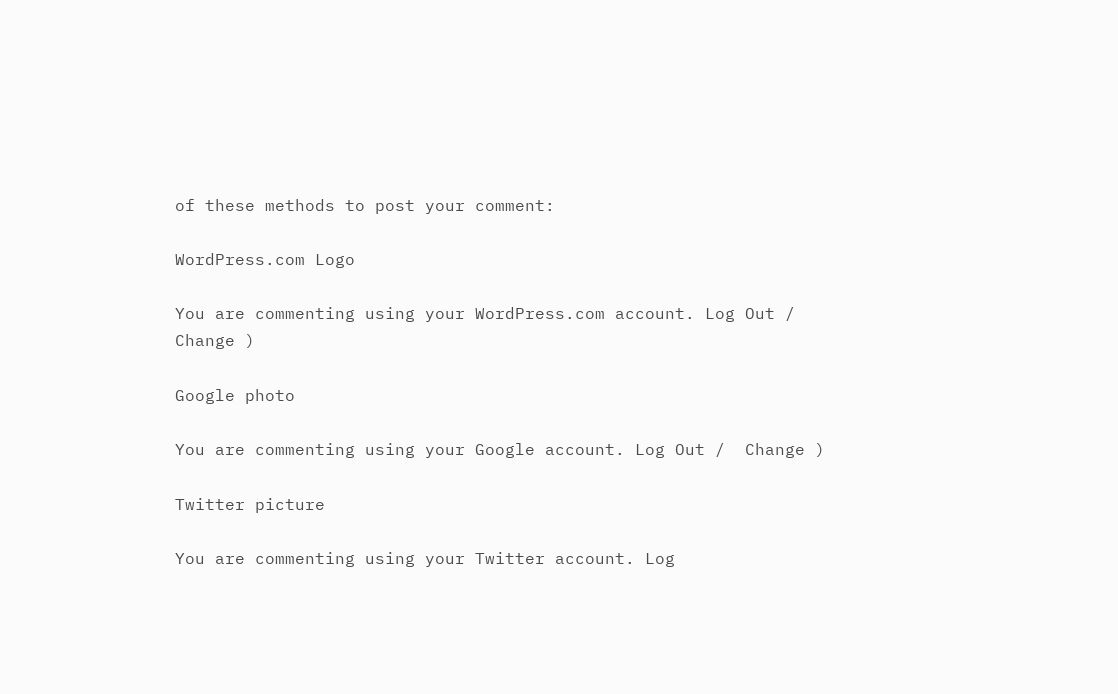of these methods to post your comment:

WordPress.com Logo

You are commenting using your WordPress.com account. Log Out /  Change )

Google photo

You are commenting using your Google account. Log Out /  Change )

Twitter picture

You are commenting using your Twitter account. Log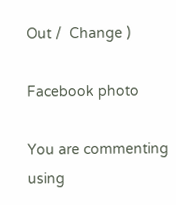Out /  Change )

Facebook photo

You are commenting using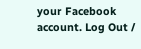your Facebook account. Log Out /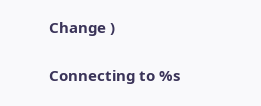Change )

Connecting to %s